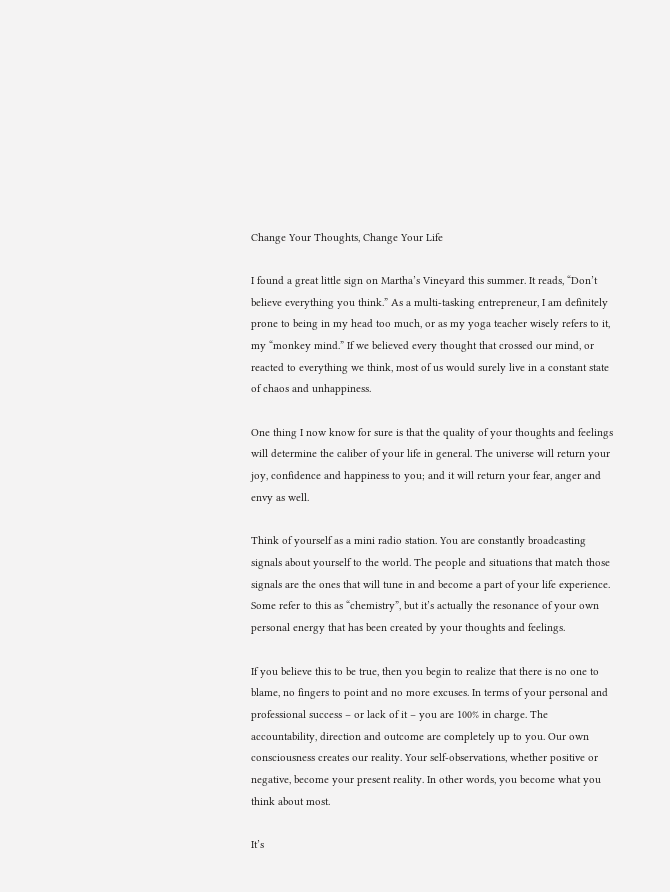Change Your Thoughts, Change Your Life

I found a great little sign on Martha’s Vineyard this summer. It reads, “Don’t believe everything you think.” As a multi-tasking entrepreneur, I am definitely prone to being in my head too much, or as my yoga teacher wisely refers to it, my “monkey mind.” If we believed every thought that crossed our mind, or reacted to everything we think, most of us would surely live in a constant state of chaos and unhappiness.

One thing I now know for sure is that the quality of your thoughts and feelings will determine the caliber of your life in general. The universe will return your joy, confidence and happiness to you; and it will return your fear, anger and envy as well.

Think of yourself as a mini radio station. You are constantly broadcasting signals about yourself to the world. The people and situations that match those signals are the ones that will tune in and become a part of your life experience. Some refer to this as “chemistry”, but it’s actually the resonance of your own personal energy that has been created by your thoughts and feelings.

If you believe this to be true, then you begin to realize that there is no one to blame, no fingers to point and no more excuses. In terms of your personal and professional success – or lack of it – you are 100% in charge. The accountability, direction and outcome are completely up to you. Our own consciousness creates our reality. Your self-observations, whether positive or negative, become your present reality. In other words, you become what you think about most.

It’s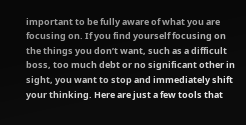important to be fully aware of what you are focusing on. If you find yourself focusing on the things you don’t want, such as a difficult boss, too much debt or no significant other in sight, you want to stop and immediately shift your thinking. Here are just a few tools that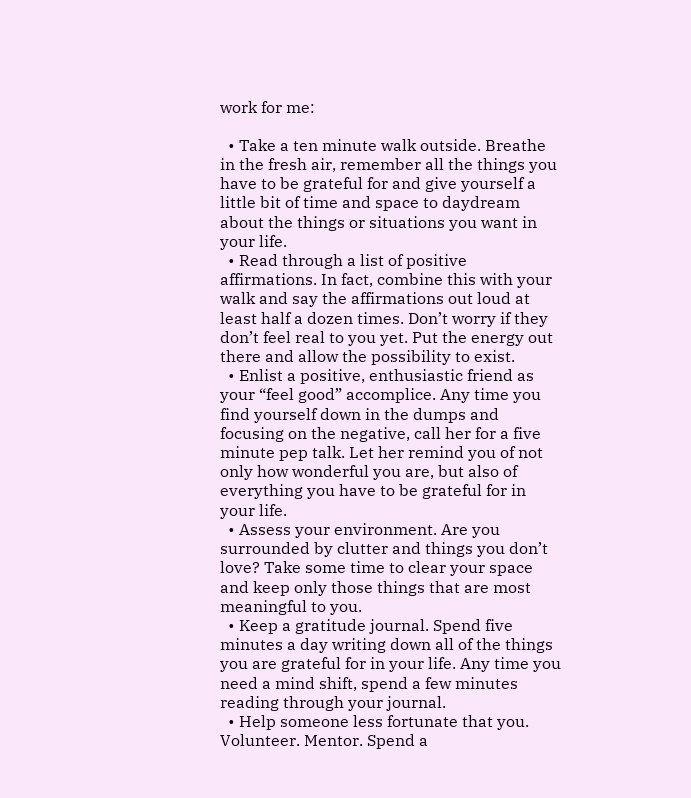work for me:

  • Take a ten minute walk outside. Breathe in the fresh air, remember all the things you have to be grateful for and give yourself a little bit of time and space to daydream about the things or situations you want in your life.
  • Read through a list of positive affirmations. In fact, combine this with your walk and say the affirmations out loud at least half a dozen times. Don’t worry if they don’t feel real to you yet. Put the energy out there and allow the possibility to exist.
  • Enlist a positive, enthusiastic friend as your “feel good” accomplice. Any time you find yourself down in the dumps and focusing on the negative, call her for a five minute pep talk. Let her remind you of not only how wonderful you are, but also of everything you have to be grateful for in your life.
  • Assess your environment. Are you surrounded by clutter and things you don’t love? Take some time to clear your space and keep only those things that are most meaningful to you.
  • Keep a gratitude journal. Spend five minutes a day writing down all of the things you are grateful for in your life. Any time you need a mind shift, spend a few minutes reading through your journal.
  • Help someone less fortunate that you. Volunteer. Mentor. Spend a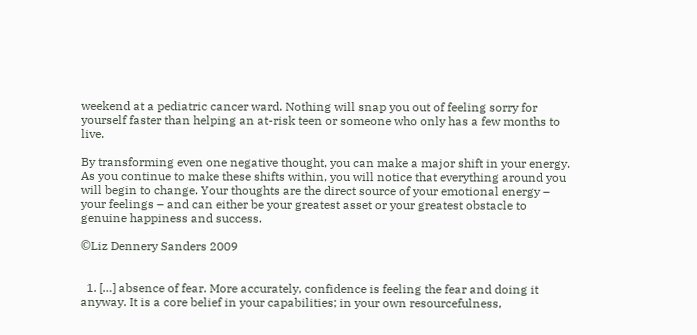weekend at a pediatric cancer ward. Nothing will snap you out of feeling sorry for yourself faster than helping an at-risk teen or someone who only has a few months to live.

By transforming even one negative thought, you can make a major shift in your energy. As you continue to make these shifts within, you will notice that everything around you will begin to change. Your thoughts are the direct source of your emotional energy – your feelings – and can either be your greatest asset or your greatest obstacle to genuine happiness and success.

©Liz Dennery Sanders 2009


  1. […] absence of fear. More accurately, confidence is feeling the fear and doing it anyway. It is a core belief in your capabilities; in your own resourcefulness,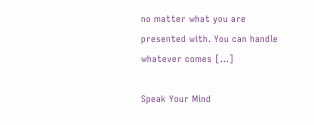no matter what you are presented with. You can handle whatever comes […]

Speak Your Mind